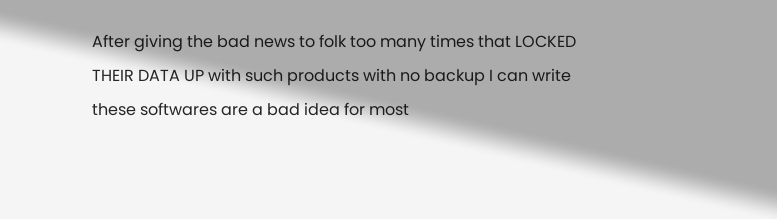After giving the bad news to folk too many times that LOCKED THEIR DATA UP with such products with no backup I can write these softwares are a bad idea for most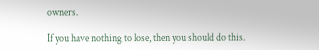owners.

If you have nothing to lose, then you should do this.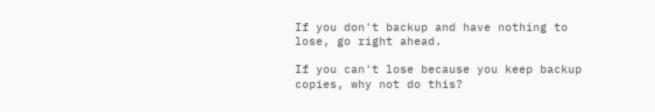If you don't backup and have nothing to lose, go right ahead.

If you can't lose because you keep backup copies, why not do this?